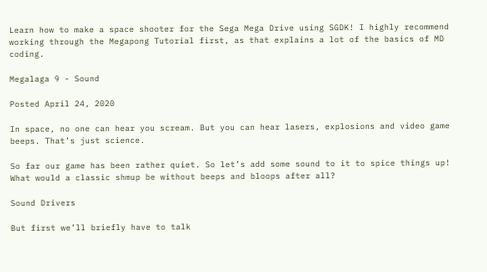Learn how to make a space shooter for the Sega Mega Drive using SGDK! I highly recommend working through the Megapong Tutorial first, as that explains a lot of the basics of MD coding.

Megalaga 9 - Sound

Posted April 24, 2020

In space, no one can hear you scream. But you can hear lasers, explosions and video game beeps. That’s just science.

So far our game has been rather quiet. So let’s add some sound to it to spice things up! What would a classic shmup be without beeps and bloops after all?

Sound Drivers

But first we’ll briefly have to talk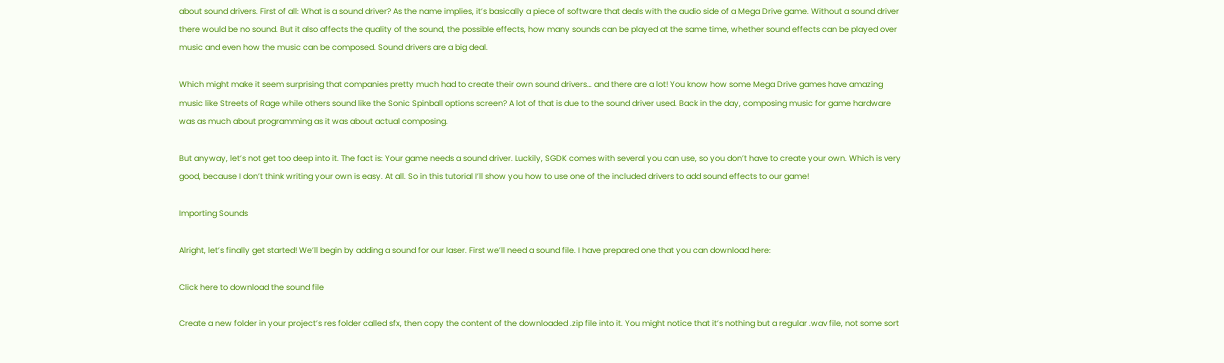about sound drivers. First of all: What is a sound driver? As the name implies, it’s basically a piece of software that deals with the audio side of a Mega Drive game. Without a sound driver there would be no sound. But it also affects the quality of the sound, the possible effects, how many sounds can be played at the same time, whether sound effects can be played over music and even how the music can be composed. Sound drivers are a big deal.

Which might make it seem surprising that companies pretty much had to create their own sound drivers… and there are a lot! You know how some Mega Drive games have amazing music like Streets of Rage while others sound like the Sonic Spinball options screen? A lot of that is due to the sound driver used. Back in the day, composing music for game hardware was as much about programming as it was about actual composing.

But anyway, let’s not get too deep into it. The fact is: Your game needs a sound driver. Luckily, SGDK comes with several you can use, so you don’t have to create your own. Which is very good, because I don’t think writing your own is easy. At all. So in this tutorial I’ll show you how to use one of the included drivers to add sound effects to our game!

Importing Sounds

Alright, let’s finally get started! We’ll begin by adding a sound for our laser. First we’ll need a sound file. I have prepared one that you can download here:

Click here to download the sound file

Create a new folder in your project’s res folder called sfx, then copy the content of the downloaded .zip file into it. You might notice that it’s nothing but a regular .wav file, not some sort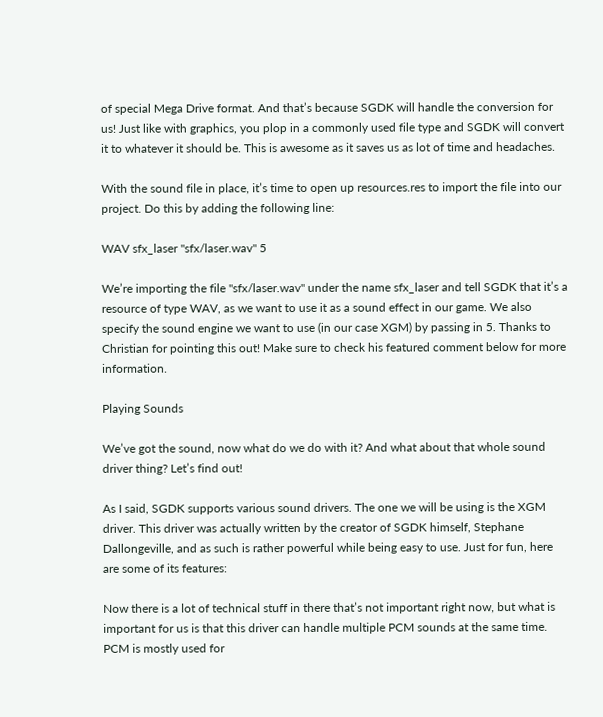of special Mega Drive format. And that’s because SGDK will handle the conversion for us! Just like with graphics, you plop in a commonly used file type and SGDK will convert it to whatever it should be. This is awesome as it saves us as lot of time and headaches.

With the sound file in place, it’s time to open up resources.res to import the file into our project. Do this by adding the following line:

WAV sfx_laser "sfx/laser.wav" 5

We’re importing the file "sfx/laser.wav" under the name sfx_laser and tell SGDK that it’s a resource of type WAV, as we want to use it as a sound effect in our game. We also specify the sound engine we want to use (in our case XGM) by passing in 5. Thanks to Christian for pointing this out! Make sure to check his featured comment below for more information.

Playing Sounds

We’ve got the sound, now what do we do with it? And what about that whole sound driver thing? Let’s find out!

As I said, SGDK supports various sound drivers. The one we will be using is the XGM driver. This driver was actually written by the creator of SGDK himself, Stephane Dallongeville, and as such is rather powerful while being easy to use. Just for fun, here are some of its features:

Now there is a lot of technical stuff in there that’s not important right now, but what is important for us is that this driver can handle multiple PCM sounds at the same time. PCM is mostly used for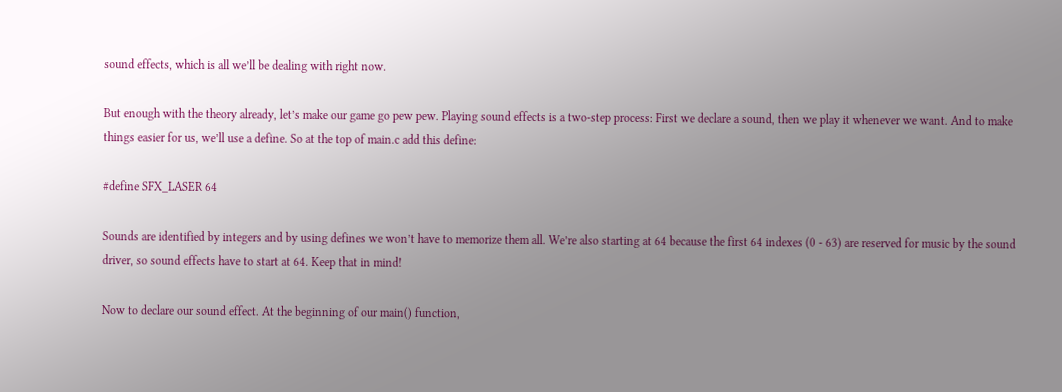sound effects, which is all we’ll be dealing with right now.

But enough with the theory already, let’s make our game go pew pew. Playing sound effects is a two-step process: First we declare a sound, then we play it whenever we want. And to make things easier for us, we’ll use a define. So at the top of main.c add this define:

#define SFX_LASER 64

Sounds are identified by integers and by using defines we won’t have to memorize them all. We’re also starting at 64 because the first 64 indexes (0 - 63) are reserved for music by the sound driver, so sound effects have to start at 64. Keep that in mind!

Now to declare our sound effect. At the beginning of our main() function,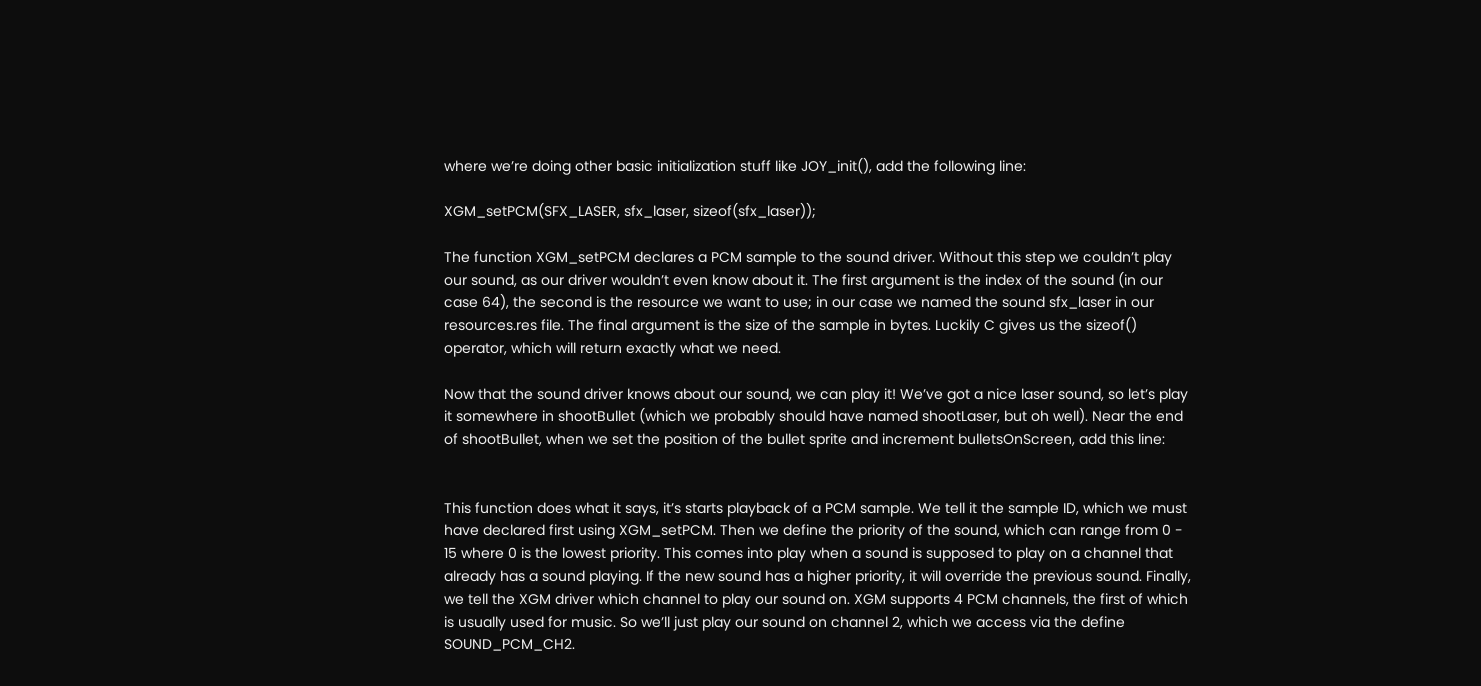where we’re doing other basic initialization stuff like JOY_init(), add the following line:

XGM_setPCM(SFX_LASER, sfx_laser, sizeof(sfx_laser));

The function XGM_setPCM declares a PCM sample to the sound driver. Without this step we couldn’t play our sound, as our driver wouldn’t even know about it. The first argument is the index of the sound (in our case 64), the second is the resource we want to use; in our case we named the sound sfx_laser in our resources.res file. The final argument is the size of the sample in bytes. Luckily C gives us the sizeof() operator, which will return exactly what we need.

Now that the sound driver knows about our sound, we can play it! We’ve got a nice laser sound, so let’s play it somewhere in shootBullet (which we probably should have named shootLaser, but oh well). Near the end of shootBullet, when we set the position of the bullet sprite and increment bulletsOnScreen, add this line:


This function does what it says, it’s starts playback of a PCM sample. We tell it the sample ID, which we must have declared first using XGM_setPCM. Then we define the priority of the sound, which can range from 0 - 15 where 0 is the lowest priority. This comes into play when a sound is supposed to play on a channel that already has a sound playing. If the new sound has a higher priority, it will override the previous sound. Finally, we tell the XGM driver which channel to play our sound on. XGM supports 4 PCM channels, the first of which is usually used for music. So we’ll just play our sound on channel 2, which we access via the define SOUND_PCM_CH2.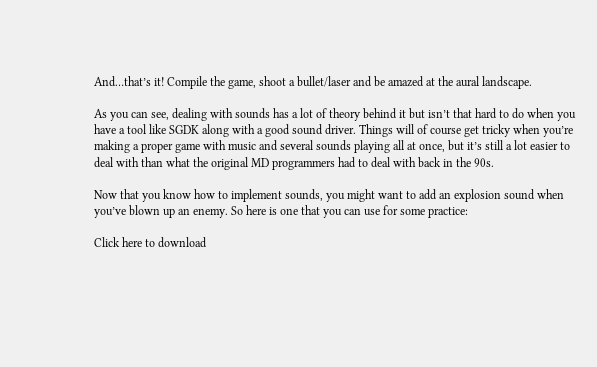And…that’s it! Compile the game, shoot a bullet/laser and be amazed at the aural landscape.

As you can see, dealing with sounds has a lot of theory behind it but isn’t that hard to do when you have a tool like SGDK along with a good sound driver. Things will of course get tricky when you’re making a proper game with music and several sounds playing all at once, but it’s still a lot easier to deal with than what the original MD programmers had to deal with back in the 90s.

Now that you know how to implement sounds, you might want to add an explosion sound when you’ve blown up an enemy. So here is one that you can use for some practice:

Click here to download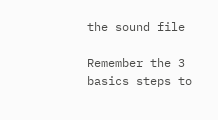the sound file

Remember the 3 basics steps to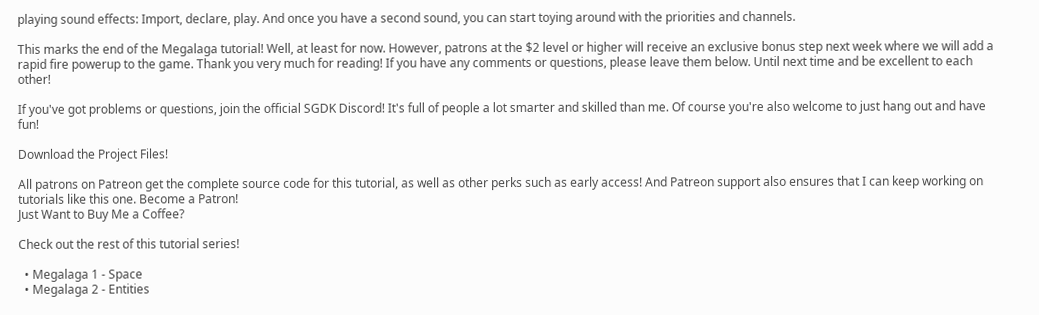playing sound effects: Import, declare, play. And once you have a second sound, you can start toying around with the priorities and channels.

This marks the end of the Megalaga tutorial! Well, at least for now. However, patrons at the $2 level or higher will receive an exclusive bonus step next week where we will add a rapid fire powerup to the game. Thank you very much for reading! If you have any comments or questions, please leave them below. Until next time and be excellent to each other!

If you've got problems or questions, join the official SGDK Discord! It's full of people a lot smarter and skilled than me. Of course you're also welcome to just hang out and have fun!

Download the Project Files!

All patrons on Patreon get the complete source code for this tutorial, as well as other perks such as early access! And Patreon support also ensures that I can keep working on tutorials like this one. Become a Patron!
Just Want to Buy Me a Coffee?

Check out the rest of this tutorial series!

  • Megalaga 1 - Space
  • Megalaga 2 - Entities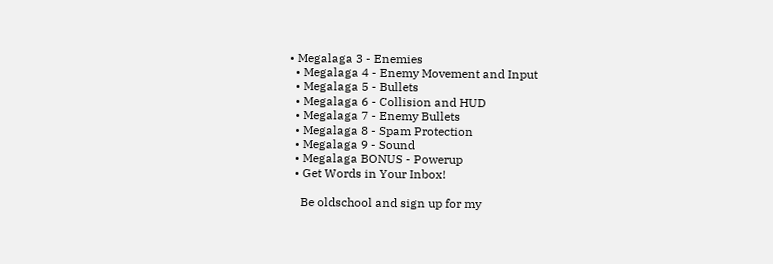• Megalaga 3 - Enemies
  • Megalaga 4 - Enemy Movement and Input
  • Megalaga 5 - Bullets
  • Megalaga 6 - Collision and HUD
  • Megalaga 7 - Enemy Bullets
  • Megalaga 8 - Spam Protection
  • Megalaga 9 - Sound
  • Megalaga BONUS - Powerup
  • Get Words in Your Inbox!

    Be oldschool and sign up for my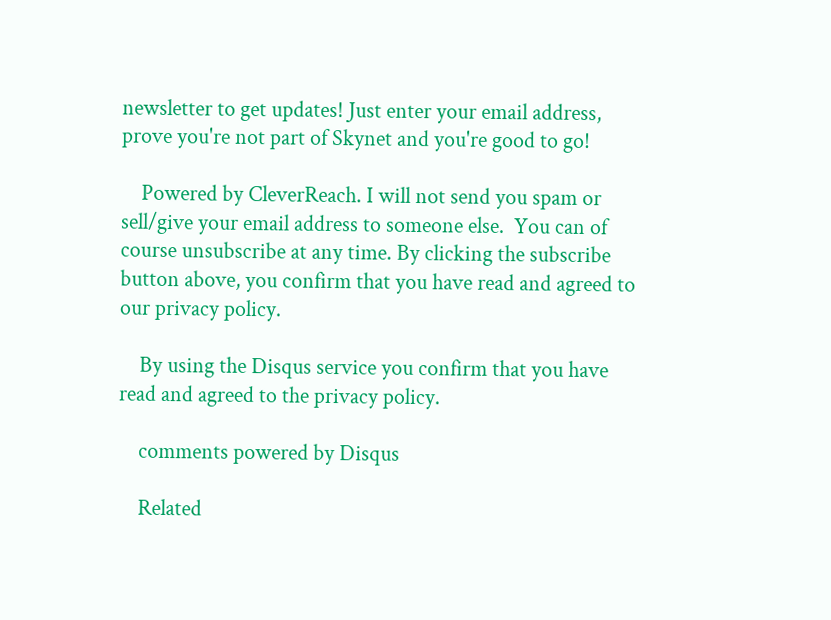newsletter to get updates! Just enter your email address, prove you're not part of Skynet and you're good to go!

    Powered by CleverReach. I will not send you spam or sell/give your email address to someone else.  You can of course unsubscribe at any time. By clicking the subscribe button above, you confirm that you have read and agreed to our privacy policy.

    By using the Disqus service you confirm that you have read and agreed to the privacy policy.

    comments powered by Disqus

    Related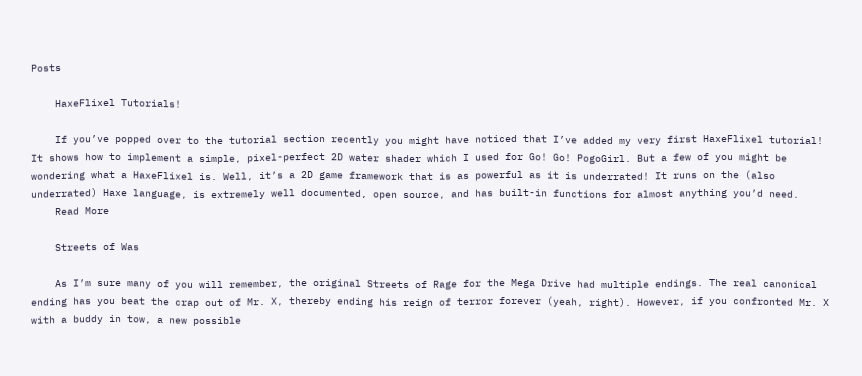Posts

    HaxeFlixel Tutorials!

    If you’ve popped over to the tutorial section recently you might have noticed that I’ve added my very first HaxeFlixel tutorial! It shows how to implement a simple, pixel-perfect 2D water shader which I used for Go! Go! PogoGirl. But a few of you might be wondering what a HaxeFlixel is. Well, it’s a 2D game framework that is as powerful as it is underrated! It runs on the (also underrated) Haxe language, is extremely well documented, open source, and has built-in functions for almost anything you’d need.
    Read More

    Streets of Was

    As I’m sure many of you will remember, the original Streets of Rage for the Mega Drive had multiple endings. The real canonical ending has you beat the crap out of Mr. X, thereby ending his reign of terror forever (yeah, right). However, if you confronted Mr. X with a buddy in tow, a new possible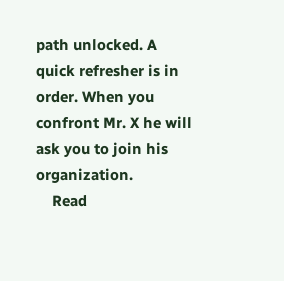path unlocked. A quick refresher is in order. When you confront Mr. X he will ask you to join his organization.
    Read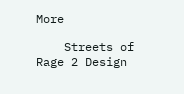More

    Streets of Rage 2 Design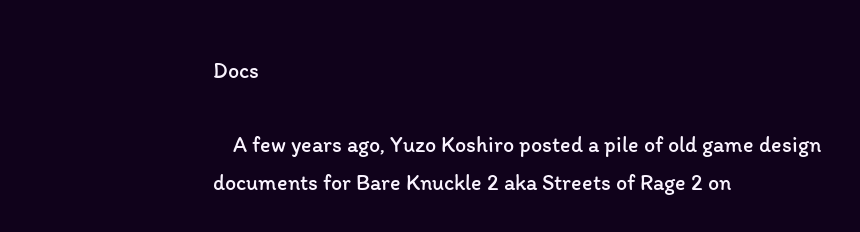Docs

    A few years ago, Yuzo Koshiro posted a pile of old game design documents for Bare Knuckle 2 aka Streets of Rage 2 on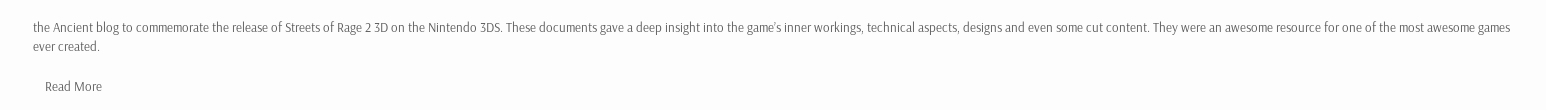the Ancient blog to commemorate the release of Streets of Rage 2 3D on the Nintendo 3DS. These documents gave a deep insight into the game’s inner workings, technical aspects, designs and even some cut content. They were an awesome resource for one of the most awesome games ever created.

    Read More